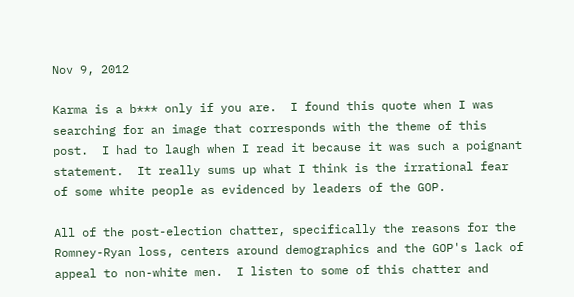Nov 9, 2012

Karma is a b*** only if you are.  I found this quote when I was searching for an image that corresponds with the theme of this post.  I had to laugh when I read it because it was such a poignant statement.  It really sums up what I think is the irrational fear of some white people as evidenced by leaders of the GOP.

All of the post-election chatter, specifically the reasons for the Romney-Ryan loss, centers around demographics and the GOP's lack of appeal to non-white men.  I listen to some of this chatter and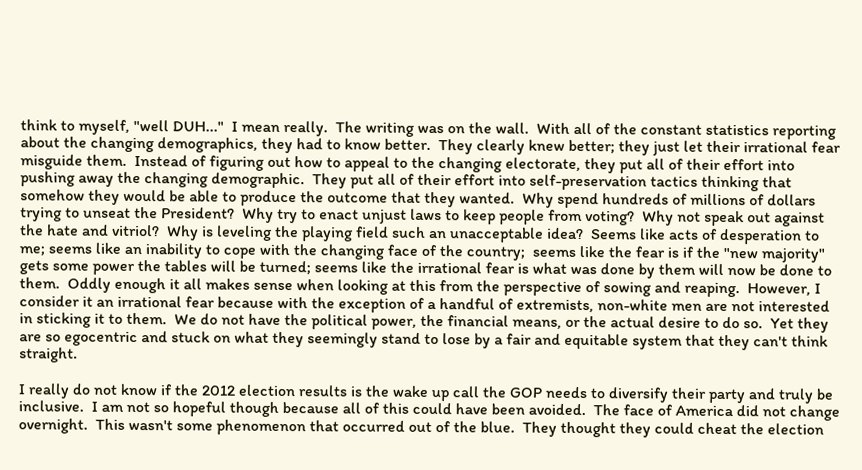think to myself, "well DUH..."  I mean really.  The writing was on the wall.  With all of the constant statistics reporting about the changing demographics, they had to know better.  They clearly knew better; they just let their irrational fear misguide them.  Instead of figuring out how to appeal to the changing electorate, they put all of their effort into pushing away the changing demographic.  They put all of their effort into self-preservation tactics thinking that somehow they would be able to produce the outcome that they wanted.  Why spend hundreds of millions of dollars trying to unseat the President?  Why try to enact unjust laws to keep people from voting?  Why not speak out against the hate and vitriol?  Why is leveling the playing field such an unacceptable idea?  Seems like acts of desperation to me; seems like an inability to cope with the changing face of the country;  seems like the fear is if the "new majority" gets some power the tables will be turned; seems like the irrational fear is what was done by them will now be done to them.  Oddly enough it all makes sense when looking at this from the perspective of sowing and reaping.  However, I consider it an irrational fear because with the exception of a handful of extremists, non-white men are not interested in sticking it to them.  We do not have the political power, the financial means, or the actual desire to do so.  Yet they are so egocentric and stuck on what they seemingly stand to lose by a fair and equitable system that they can't think straight.

I really do not know if the 2012 election results is the wake up call the GOP needs to diversify their party and truly be inclusive.  I am not so hopeful though because all of this could have been avoided.  The face of America did not change overnight.  This wasn't some phenomenon that occurred out of the blue.  They thought they could cheat the election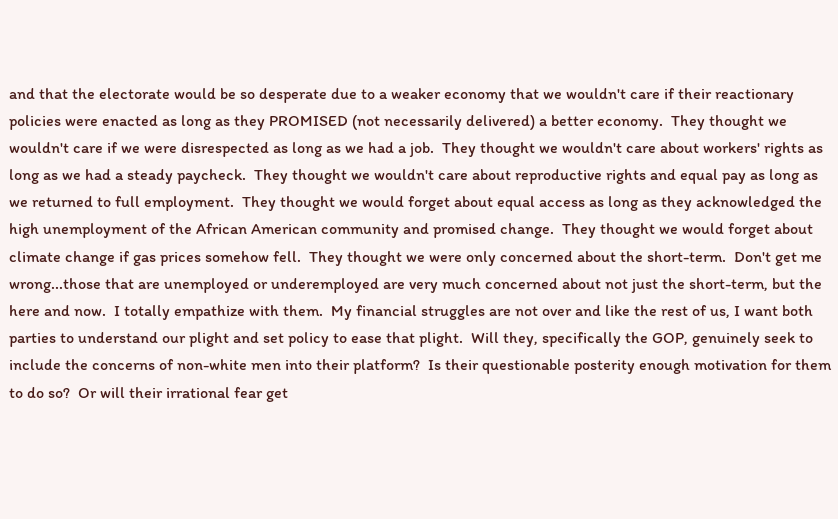and that the electorate would be so desperate due to a weaker economy that we wouldn't care if their reactionary policies were enacted as long as they PROMISED (not necessarily delivered) a better economy.  They thought we wouldn't care if we were disrespected as long as we had a job.  They thought we wouldn't care about workers' rights as long as we had a steady paycheck.  They thought we wouldn't care about reproductive rights and equal pay as long as we returned to full employment.  They thought we would forget about equal access as long as they acknowledged the high unemployment of the African American community and promised change.  They thought we would forget about climate change if gas prices somehow fell.  They thought we were only concerned about the short-term.  Don't get me wrong...those that are unemployed or underemployed are very much concerned about not just the short-term, but the here and now.  I totally empathize with them.  My financial struggles are not over and like the rest of us, I want both parties to understand our plight and set policy to ease that plight.  Will they, specifically the GOP, genuinely seek to include the concerns of non-white men into their platform?  Is their questionable posterity enough motivation for them to do so?  Or will their irrational fear get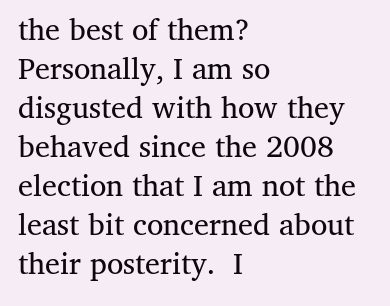the best of them?  Personally, I am so disgusted with how they behaved since the 2008 election that I am not the least bit concerned about their posterity.  I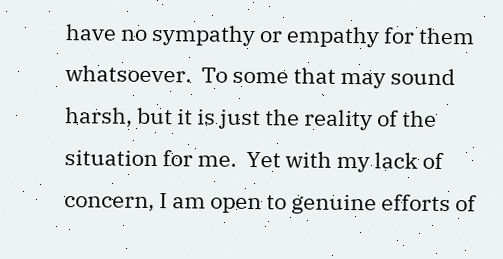have no sympathy or empathy for them whatsoever.  To some that may sound harsh, but it is just the reality of the situation for me.  Yet with my lack of concern, I am open to genuine efforts of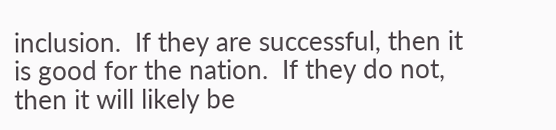inclusion.  If they are successful, then it is good for the nation.  If they do not, then it will likely be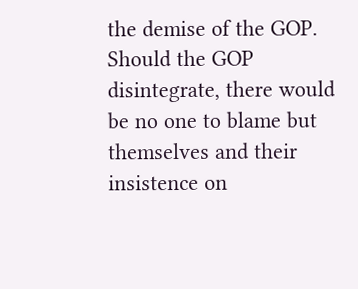the demise of the GOP.  Should the GOP disintegrate, there would be no one to blame but themselves and their insistence on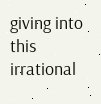giving into this irrational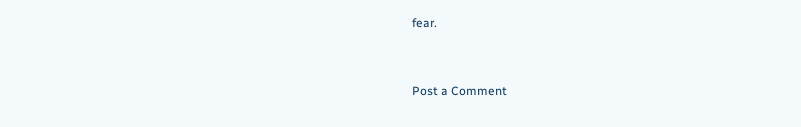fear.


Post a Comment